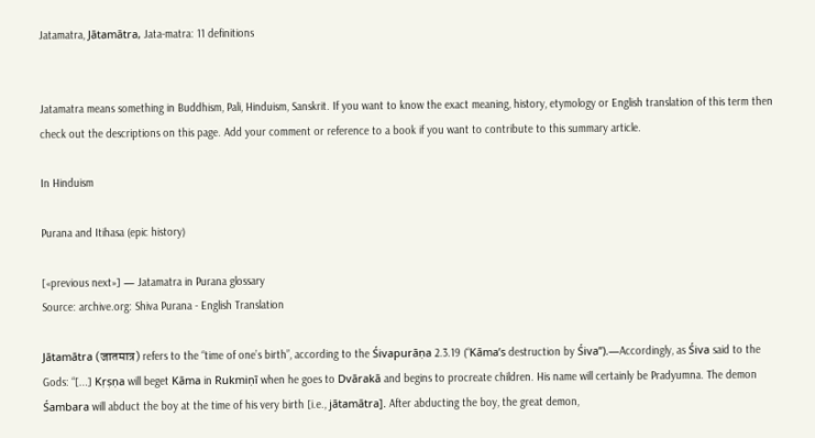Jatamatra, Jātamātra, Jata-matra: 11 definitions


Jatamatra means something in Buddhism, Pali, Hinduism, Sanskrit. If you want to know the exact meaning, history, etymology or English translation of this term then check out the descriptions on this page. Add your comment or reference to a book if you want to contribute to this summary article.

In Hinduism

Purana and Itihasa (epic history)

[«previous next»] — Jatamatra in Purana glossary
Source: archive.org: Shiva Purana - English Translation

Jātamātra (जातमात्र) refers to the “time of one’s birth”, according to the Śivapurāṇa 2.3.19 (“Kāma’s destruction by Śiva”).—Accordingly, as Śiva said to the Gods: “[...] Kṛṣṇa will beget Kāma in Rukmiṇī when he goes to Dvārakā and begins to procreate children. His name will certainly be Pradyumna. The demon Śambara will abduct the boy at the time of his very birth [i.e., jātamātra]. After abducting the boy, the great demon,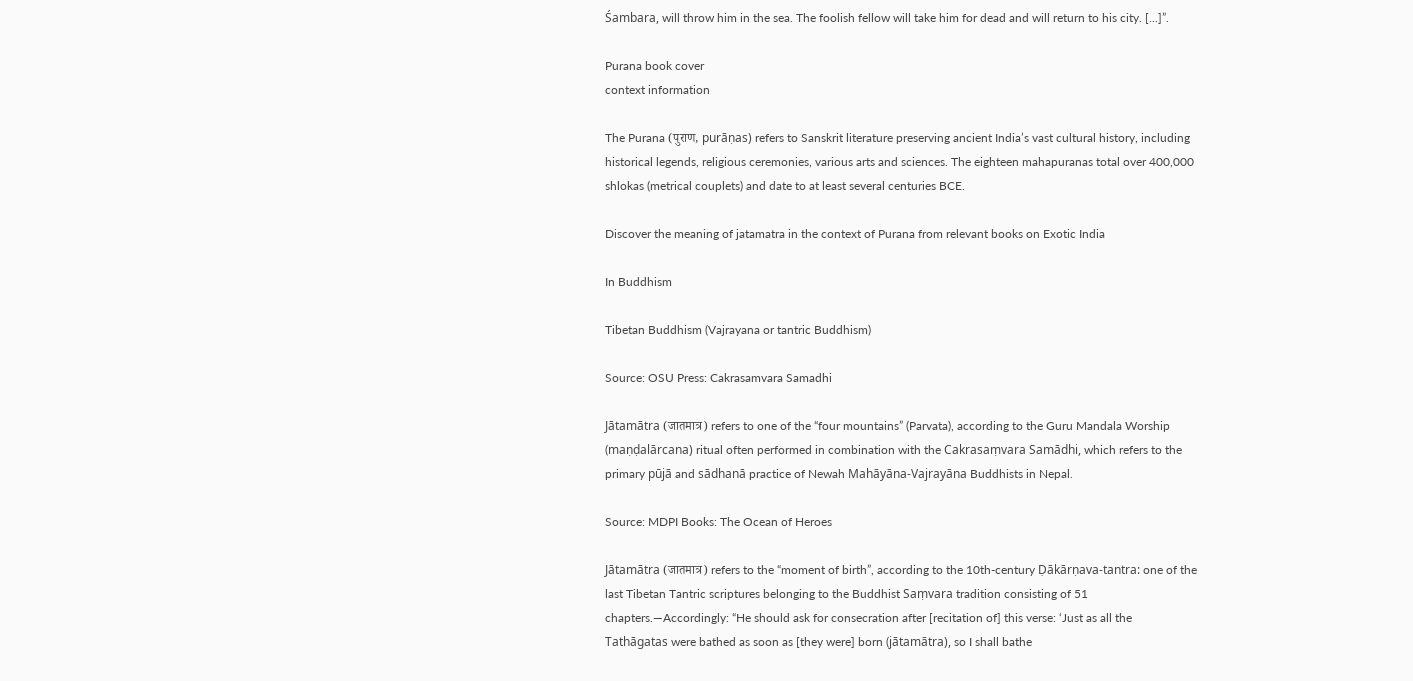Śambara, will throw him in the sea. The foolish fellow will take him for dead and will return to his city. [...]”.

Purana book cover
context information

The Purana (पुराण, purāṇas) refers to Sanskrit literature preserving ancient India’s vast cultural history, including historical legends, religious ceremonies, various arts and sciences. The eighteen mahapuranas total over 400,000 shlokas (metrical couplets) and date to at least several centuries BCE.

Discover the meaning of jatamatra in the context of Purana from relevant books on Exotic India

In Buddhism

Tibetan Buddhism (Vajrayana or tantric Buddhism)

Source: OSU Press: Cakrasamvara Samadhi

Jātamātra (जातमात्र) refers to one of the “four mountains” (Parvata), according to the Guru Mandala Worship (maṇḍalārcana) ritual often performed in combination with the Cakrasaṃvara Samādhi, which refers to the primary pūjā and sādhanā practice of Newah Mahāyāna-Vajrayāna Buddhists in Nepal.

Source: MDPI Books: The Ocean of Heroes

Jātamātra (जातमात्र) refers to the “moment of birth”, according to the 10th-century Ḍākārṇava-tantra: one of the last Tibetan Tantric scriptures belonging to the Buddhist Saṃvara tradition consisting of 51 chapters.—Accordingly: “He should ask for consecration after [recitation of] this verse: ‘Just as all the Tathāgatas were bathed as soon as [they were] born (jātamātra), so I shall bathe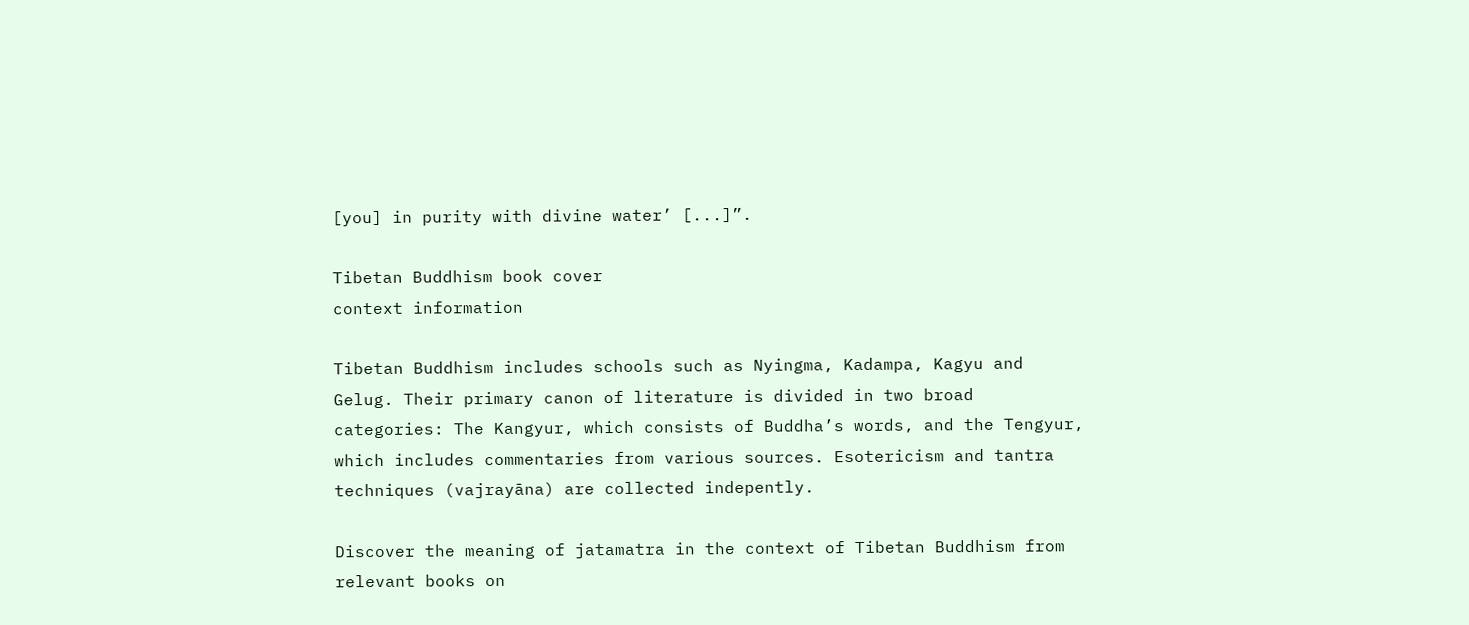[you] in purity with divine water’ [...]”.

Tibetan Buddhism book cover
context information

Tibetan Buddhism includes schools such as Nyingma, Kadampa, Kagyu and Gelug. Their primary canon of literature is divided in two broad categories: The Kangyur, which consists of Buddha’s words, and the Tengyur, which includes commentaries from various sources. Esotericism and tantra techniques (vajrayāna) are collected indepently.

Discover the meaning of jatamatra in the context of Tibetan Buddhism from relevant books on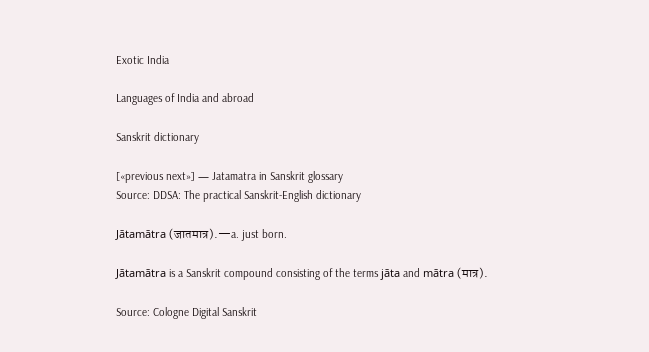Exotic India

Languages of India and abroad

Sanskrit dictionary

[«previous next»] — Jatamatra in Sanskrit glossary
Source: DDSA: The practical Sanskrit-English dictionary

Jātamātra (जातमात्र).—a. just born.

Jātamātra is a Sanskrit compound consisting of the terms jāta and mātra (मात्र).

Source: Cologne Digital Sanskrit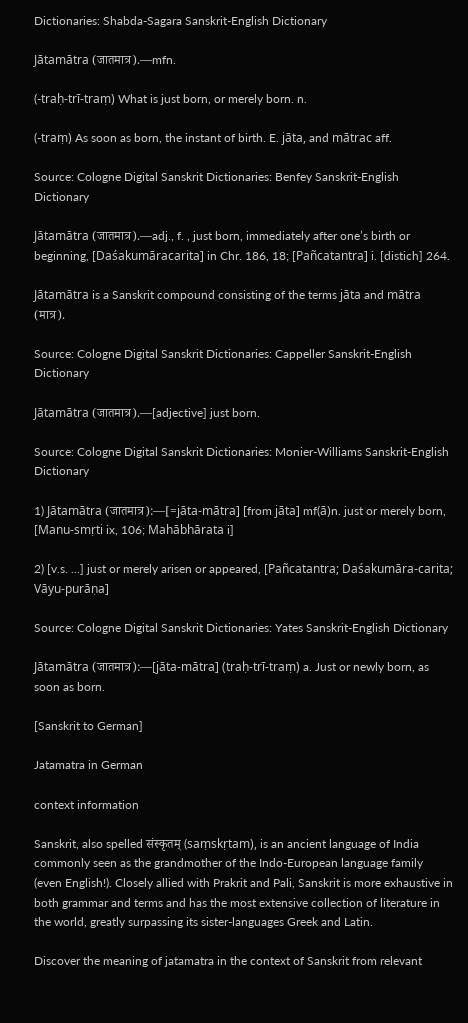Dictionaries: Shabda-Sagara Sanskrit-English Dictionary

Jātamātra (जातमात्र).—mfn.

(-traḥ-trī-traṃ) What is just born, or merely born. n.

(-traṃ) As soon as born, the instant of birth. E. jāta, and mātrac aff.

Source: Cologne Digital Sanskrit Dictionaries: Benfey Sanskrit-English Dictionary

Jātamātra (जातमात्र).—adj., f. , just born, immediately after one’s birth or beginning, [Daśakumāracarita] in Chr. 186, 18; [Pañcatantra] i. [distich] 264.

Jātamātra is a Sanskrit compound consisting of the terms jāta and mātra (मात्र).

Source: Cologne Digital Sanskrit Dictionaries: Cappeller Sanskrit-English Dictionary

Jātamātra (जातमात्र).—[adjective] just born.

Source: Cologne Digital Sanskrit Dictionaries: Monier-Williams Sanskrit-English Dictionary

1) Jātamātra (जातमात्र):—[=jāta-mātra] [from jāta] mf(ā)n. just or merely born, [Manu-smṛti ix, 106; Mahābhārata i]

2) [v.s. ...] just or merely arisen or appeared, [Pañcatantra; Daśakumāra-carita; Vāyu-purāṇa]

Source: Cologne Digital Sanskrit Dictionaries: Yates Sanskrit-English Dictionary

Jātamātra (जातमात्र):—[jāta-mātra] (traḥ-trī-traṃ) a. Just or newly born, as soon as born.

[Sanskrit to German]

Jatamatra in German

context information

Sanskrit, also spelled संस्कृतम् (saṃskṛtam), is an ancient language of India commonly seen as the grandmother of the Indo-European language family (even English!). Closely allied with Prakrit and Pali, Sanskrit is more exhaustive in both grammar and terms and has the most extensive collection of literature in the world, greatly surpassing its sister-languages Greek and Latin.

Discover the meaning of jatamatra in the context of Sanskrit from relevant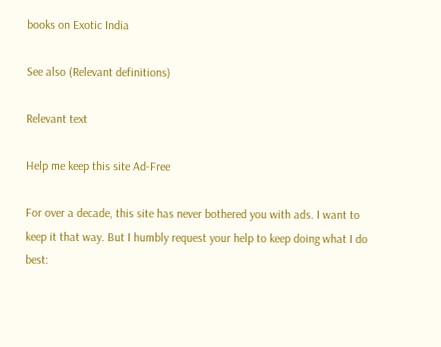books on Exotic India

See also (Relevant definitions)

Relevant text

Help me keep this site Ad-Free

For over a decade, this site has never bothered you with ads. I want to keep it that way. But I humbly request your help to keep doing what I do best: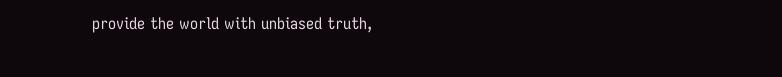provide the world with unbiased truth,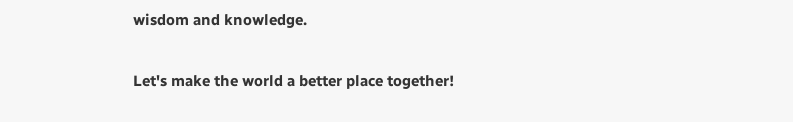wisdom and knowledge.

Let's make the world a better place together!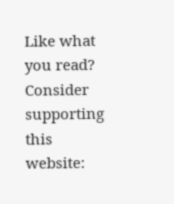Like what you read? Consider supporting this website: